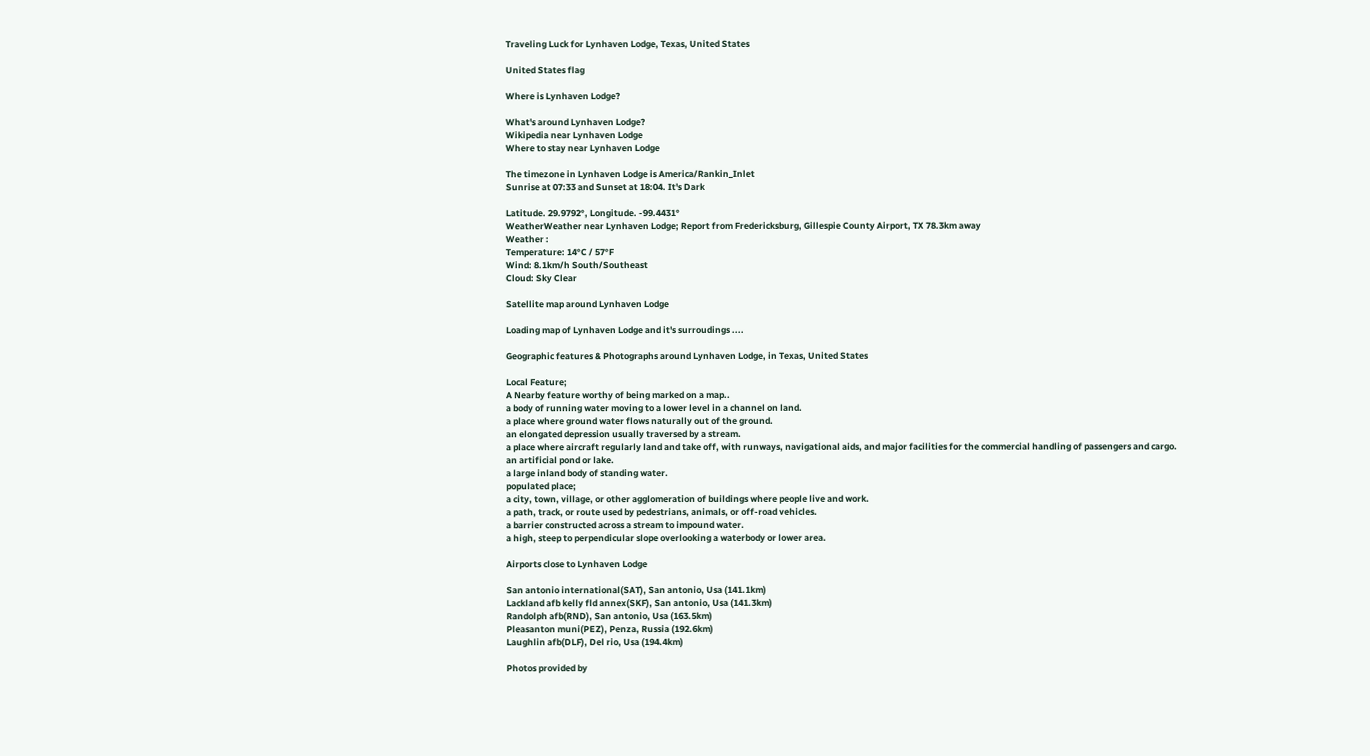Traveling Luck for Lynhaven Lodge, Texas, United States

United States flag

Where is Lynhaven Lodge?

What's around Lynhaven Lodge?
Wikipedia near Lynhaven Lodge
Where to stay near Lynhaven Lodge

The timezone in Lynhaven Lodge is America/Rankin_Inlet
Sunrise at 07:33 and Sunset at 18:04. It's Dark

Latitude. 29.9792°, Longitude. -99.4431°
WeatherWeather near Lynhaven Lodge; Report from Fredericksburg, Gillespie County Airport, TX 78.3km away
Weather :
Temperature: 14°C / 57°F
Wind: 8.1km/h South/Southeast
Cloud: Sky Clear

Satellite map around Lynhaven Lodge

Loading map of Lynhaven Lodge and it's surroudings ....

Geographic features & Photographs around Lynhaven Lodge, in Texas, United States

Local Feature;
A Nearby feature worthy of being marked on a map..
a body of running water moving to a lower level in a channel on land.
a place where ground water flows naturally out of the ground.
an elongated depression usually traversed by a stream.
a place where aircraft regularly land and take off, with runways, navigational aids, and major facilities for the commercial handling of passengers and cargo.
an artificial pond or lake.
a large inland body of standing water.
populated place;
a city, town, village, or other agglomeration of buildings where people live and work.
a path, track, or route used by pedestrians, animals, or off-road vehicles.
a barrier constructed across a stream to impound water.
a high, steep to perpendicular slope overlooking a waterbody or lower area.

Airports close to Lynhaven Lodge

San antonio international(SAT), San antonio, Usa (141.1km)
Lackland afb kelly fld annex(SKF), San antonio, Usa (141.3km)
Randolph afb(RND), San antonio, Usa (163.5km)
Pleasanton muni(PEZ), Penza, Russia (192.6km)
Laughlin afb(DLF), Del rio, Usa (194.4km)

Photos provided by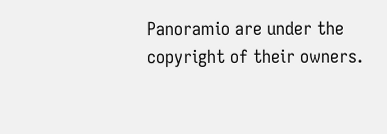Panoramio are under the copyright of their owners.